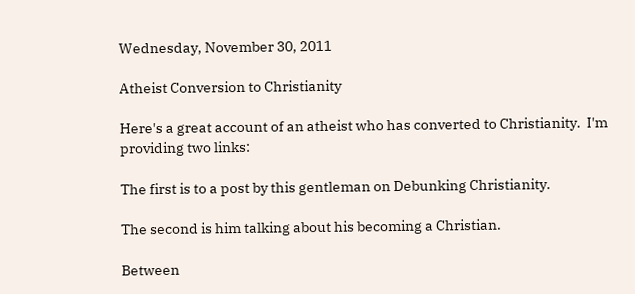Wednesday, November 30, 2011

Atheist Conversion to Christianity

Here's a great account of an atheist who has converted to Christianity.  I'm providing two links:

The first is to a post by this gentleman on Debunking Christianity.

The second is him talking about his becoming a Christian.

Between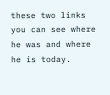these two links you can see where he was and where he is today.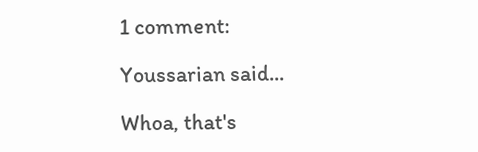1 comment:

Youssarian said...

Whoa, that's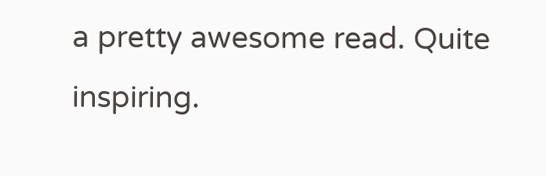a pretty awesome read. Quite inspiring.